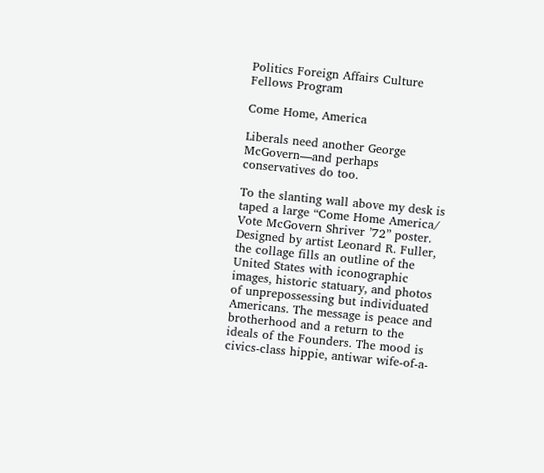Politics Foreign Affairs Culture Fellows Program

Come Home, America

Liberals need another George McGovern—and perhaps conservatives do too.

To the slanting wall above my desk is taped a large “Come Home America/ Vote McGovern Shriver ’72” poster. Designed by artist Leonard R. Fuller, the collage fills an outline of the United States with iconographic images, historic statuary, and photos of unprepossessing but individuated Americans. The message is peace and brotherhood and a return to the ideals of the Founders. The mood is civics-class hippie, antiwar wife-of-a-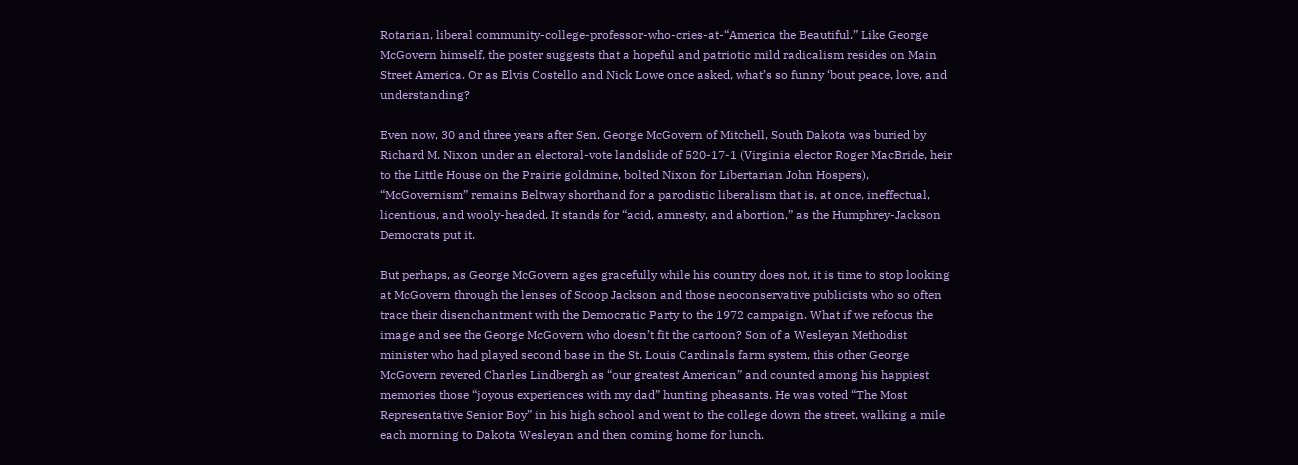Rotarian, liberal community-college-professor-who-cries-at-“America the Beautiful.” Like George McGovern himself, the poster suggests that a hopeful and patriotic mild radicalism resides on Main Street America. Or as Elvis Costello and Nick Lowe once asked, what’s so funny ‘bout peace, love, and understanding?

Even now, 30 and three years after Sen. George McGovern of Mitchell, South Dakota was buried by Richard M. Nixon under an electoral-vote landslide of 520-17-1 (Virginia elector Roger MacBride, heir to the Little House on the Prairie goldmine, bolted Nixon for Libertarian John Hospers), “McGovernism” remains Beltway shorthand for a parodistic liberalism that is, at once, ineffectual, licentious, and wooly-headed. It stands for “acid, amnesty, and abortion,” as the Humphrey-Jackson Democrats put it.

But perhaps, as George McGovern ages gracefully while his country does not, it is time to stop looking at McGovern through the lenses of Scoop Jackson and those neoconservative publicists who so often trace their disenchantment with the Democratic Party to the 1972 campaign. What if we refocus the image and see the George McGovern who doesn’t fit the cartoon? Son of a Wesleyan Methodist minister who had played second base in the St. Louis Cardinals farm system, this other George McGovern revered Charles Lindbergh as “our greatest American” and counted among his happiest memories those “joyous experiences with my dad” hunting pheasants. He was voted “The Most Representative Senior Boy” in his high school and went to the college down the street, walking a mile each morning to Dakota Wesleyan and then coming home for lunch.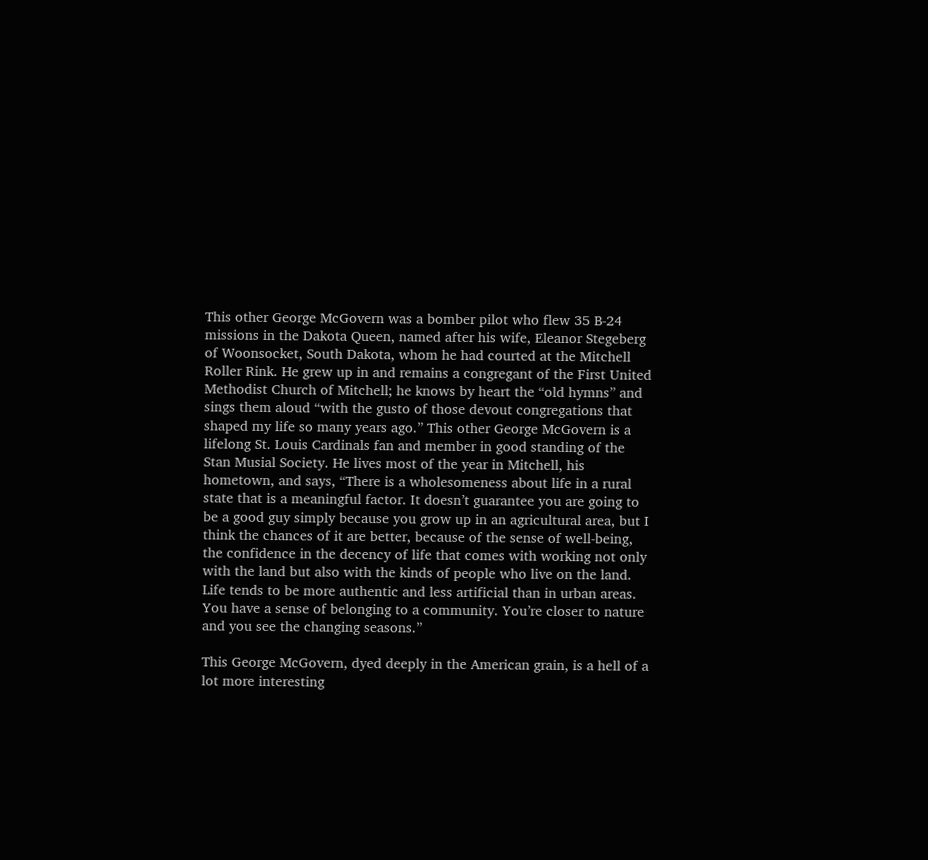This other George McGovern was a bomber pilot who flew 35 B-24 missions in the Dakota Queen, named after his wife, Eleanor Stegeberg of Woonsocket, South Dakota, whom he had courted at the Mitchell Roller Rink. He grew up in and remains a congregant of the First United Methodist Church of Mitchell; he knows by heart the “old hymns” and sings them aloud “with the gusto of those devout congregations that shaped my life so many years ago.” This other George McGovern is a lifelong St. Louis Cardinals fan and member in good standing of the Stan Musial Society. He lives most of the year in Mitchell, his hometown, and says, “There is a wholesomeness about life in a rural state that is a meaningful factor. It doesn’t guarantee you are going to be a good guy simply because you grow up in an agricultural area, but I think the chances of it are better, because of the sense of well-being, the confidence in the decency of life that comes with working not only with the land but also with the kinds of people who live on the land. Life tends to be more authentic and less artificial than in urban areas. You have a sense of belonging to a community. You’re closer to nature and you see the changing seasons.”

This George McGovern, dyed deeply in the American grain, is a hell of a lot more interesting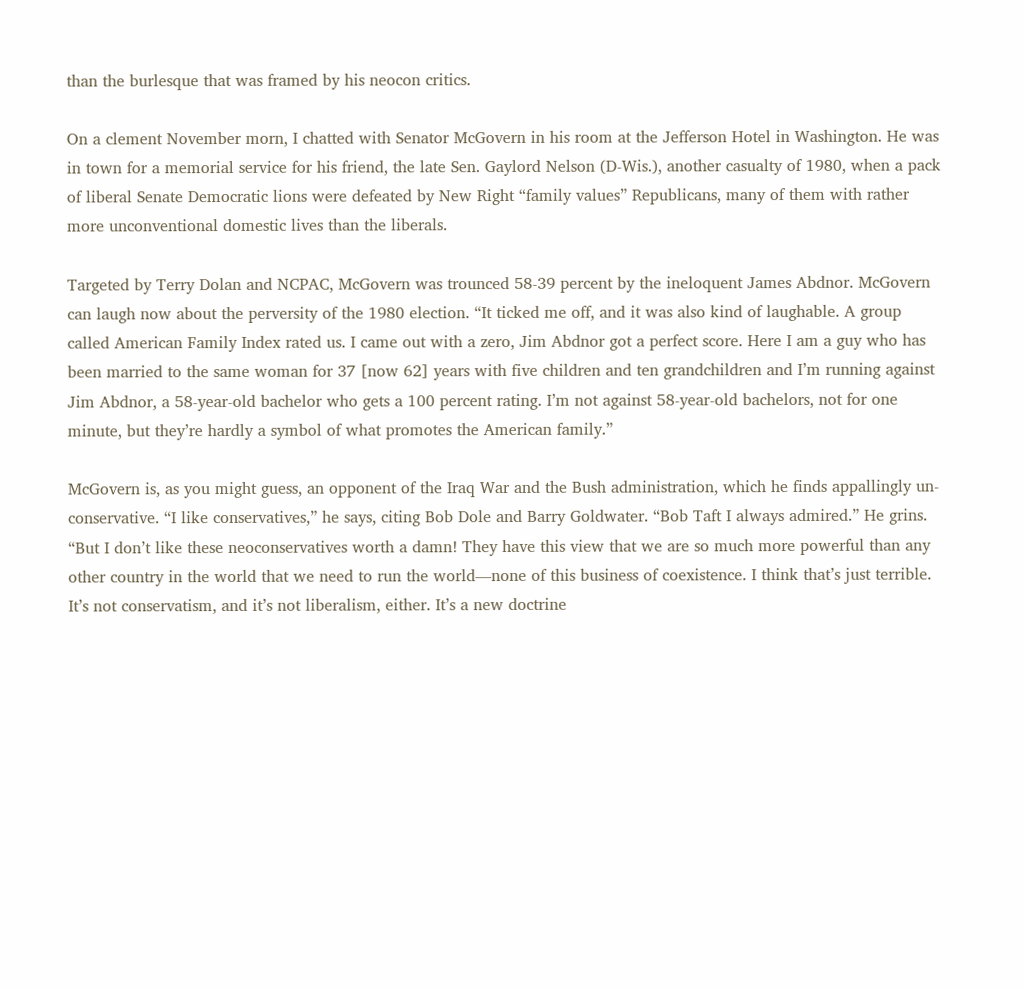than the burlesque that was framed by his neocon critics.

On a clement November morn, I chatted with Senator McGovern in his room at the Jefferson Hotel in Washington. He was in town for a memorial service for his friend, the late Sen. Gaylord Nelson (D-Wis.), another casualty of 1980, when a pack of liberal Senate Democratic lions were defeated by New Right “family values” Republicans, many of them with rather more unconventional domestic lives than the liberals.

Targeted by Terry Dolan and NCPAC, McGovern was trounced 58-39 percent by the ineloquent James Abdnor. McGovern can laugh now about the perversity of the 1980 election. “It ticked me off, and it was also kind of laughable. A group called American Family Index rated us. I came out with a zero, Jim Abdnor got a perfect score. Here I am a guy who has been married to the same woman for 37 [now 62] years with five children and ten grandchildren and I’m running against Jim Abdnor, a 58-year-old bachelor who gets a 100 percent rating. I’m not against 58-year-old bachelors, not for one minute, but they’re hardly a symbol of what promotes the American family.”

McGovern is, as you might guess, an opponent of the Iraq War and the Bush administration, which he finds appallingly un-conservative. “I like conservatives,” he says, citing Bob Dole and Barry Goldwater. “Bob Taft I always admired.” He grins. “But I don’t like these neoconservatives worth a damn! They have this view that we are so much more powerful than any other country in the world that we need to run the world—none of this business of coexistence. I think that’s just terrible. It’s not conservatism, and it’s not liberalism, either. It’s a new doctrine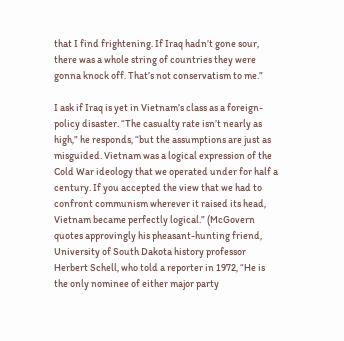that I find frightening. If Iraq hadn’t gone sour, there was a whole string of countries they were gonna knock off. That’s not conservatism to me.”

I ask if Iraq is yet in Vietnam’s class as a foreign-policy disaster. “The casualty rate isn’t nearly as high,” he responds, “but the assumptions are just as misguided. Vietnam was a logical expression of the Cold War ideology that we operated under for half a century. If you accepted the view that we had to confront communism wherever it raised its head, Vietnam became perfectly logical.” (McGovern quotes approvingly his pheasant-hunting friend, University of South Dakota history professor Herbert Schell, who told a reporter in 1972, “He is the only nominee of either major party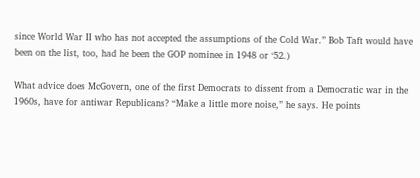since World War II who has not accepted the assumptions of the Cold War.” Bob Taft would have been on the list, too, had he been the GOP nominee in 1948 or ‘52.)

What advice does McGovern, one of the first Democrats to dissent from a Democratic war in the 1960s, have for antiwar Republicans? “Make a little more noise,” he says. He points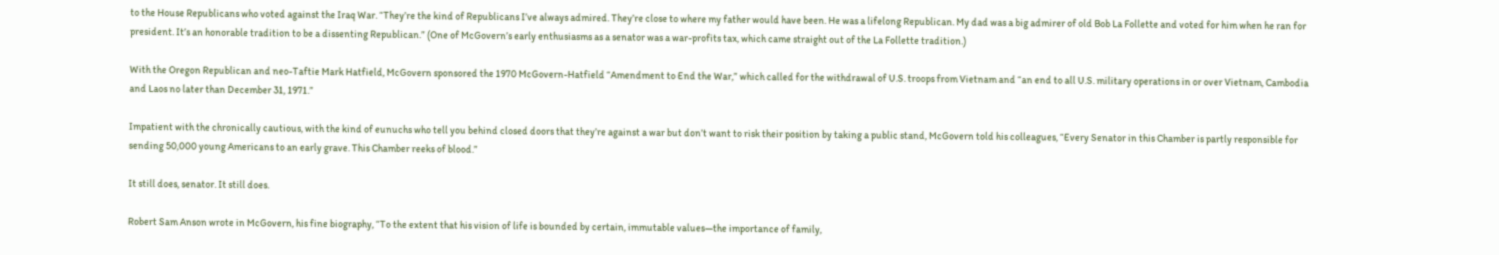to the House Republicans who voted against the Iraq War. “They’re the kind of Republicans I’ve always admired. They’re close to where my father would have been. He was a lifelong Republican. My dad was a big admirer of old Bob La Follette and voted for him when he ran for president. It’s an honorable tradition to be a dissenting Republican.” (One of McGovern’s early enthusiasms as a senator was a war-profits tax, which came straight out of the La Follette tradition.)

With the Oregon Republican and neo-Taftie Mark Hatfield, McGovern sponsored the 1970 McGovern-Hatfield “Amendment to End the War,” which called for the withdrawal of U.S. troops from Vietnam and “an end to all U.S. military operations in or over Vietnam, Cambodia and Laos no later than December 31, 1971.”

Impatient with the chronically cautious, with the kind of eunuchs who tell you behind closed doors that they’re against a war but don’t want to risk their position by taking a public stand, McGovern told his colleagues, “Every Senator in this Chamber is partly responsible for sending 50,000 young Americans to an early grave. This Chamber reeks of blood.”

It still does, senator. It still does.

Robert Sam Anson wrote in McGovern, his fine biography, “To the extent that his vision of life is bounded by certain, immutable values—the importance of family,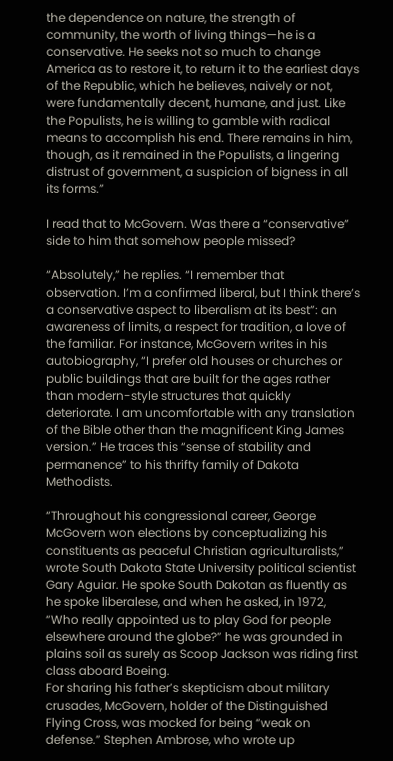the dependence on nature, the strength of community, the worth of living things—he is a conservative. He seeks not so much to change America as to restore it, to return it to the earliest days of the Republic, which he believes, naively or not, were fundamentally decent, humane, and just. Like the Populists, he is willing to gamble with radical means to accomplish his end. There remains in him, though, as it remained in the Populists, a lingering distrust of government, a suspicion of bigness in all its forms.”

I read that to McGovern. Was there a “conservative” side to him that somehow people missed?

“Absolutely,” he replies. “I remember that observation. I’m a confirmed liberal, but I think there’s a conservative aspect to liberalism at its best”: an awareness of limits, a respect for tradition, a love of the familiar. For instance, McGovern writes in his autobiography, “I prefer old houses or churches or public buildings that are built for the ages rather than modern-style structures that quickly deteriorate. I am uncomfortable with any translation of the Bible other than the magnificent King James version.” He traces this “sense of stability and permanence” to his thrifty family of Dakota Methodists.

“Throughout his congressional career, George McGovern won elections by conceptualizing his constituents as peaceful Christian agriculturalists,” wrote South Dakota State University political scientist Gary Aguiar. He spoke South Dakotan as fluently as he spoke liberalese, and when he asked, in 1972, “Who really appointed us to play God for people elsewhere around the globe?” he was grounded in plains soil as surely as Scoop Jackson was riding first class aboard Boeing.
For sharing his father’s skepticism about military crusades, McGovern, holder of the Distinguished Flying Cross, was mocked for being “weak on defense.” Stephen Ambrose, who wrote up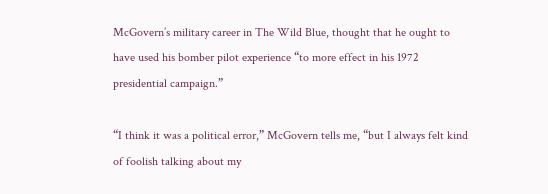McGovern’s military career in The Wild Blue, thought that he ought to have used his bomber pilot experience “to more effect in his 1972 presidential campaign.”

“I think it was a political error,” McGovern tells me, “but I always felt kind of foolish talking about my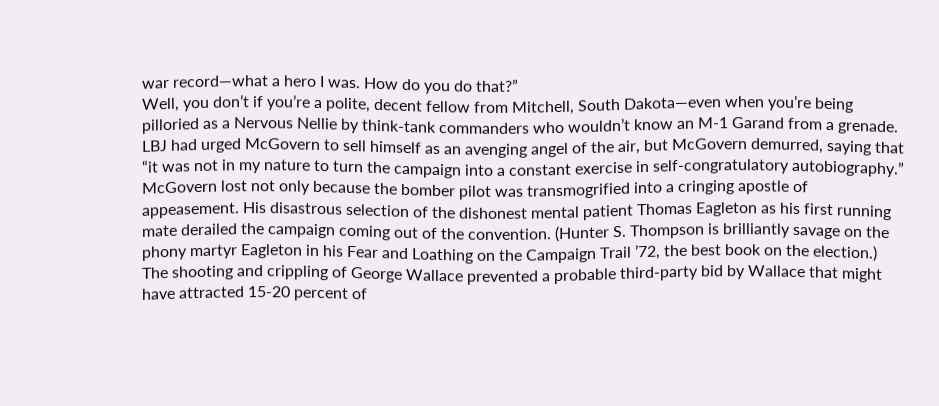war record—what a hero I was. How do you do that?”
Well, you don’t if you’re a polite, decent fellow from Mitchell, South Dakota—even when you’re being pilloried as a Nervous Nellie by think-tank commanders who wouldn’t know an M-1 Garand from a grenade. LBJ had urged McGovern to sell himself as an avenging angel of the air, but McGovern demurred, saying that “it was not in my nature to turn the campaign into a constant exercise in self-congratulatory autobiography.”
McGovern lost not only because the bomber pilot was transmogrified into a cringing apostle of appeasement. His disastrous selection of the dishonest mental patient Thomas Eagleton as his first running mate derailed the campaign coming out of the convention. (Hunter S. Thompson is brilliantly savage on the phony martyr Eagleton in his Fear and Loathing on the Campaign Trail ’72, the best book on the election.) The shooting and crippling of George Wallace prevented a probable third-party bid by Wallace that might have attracted 15-20 percent of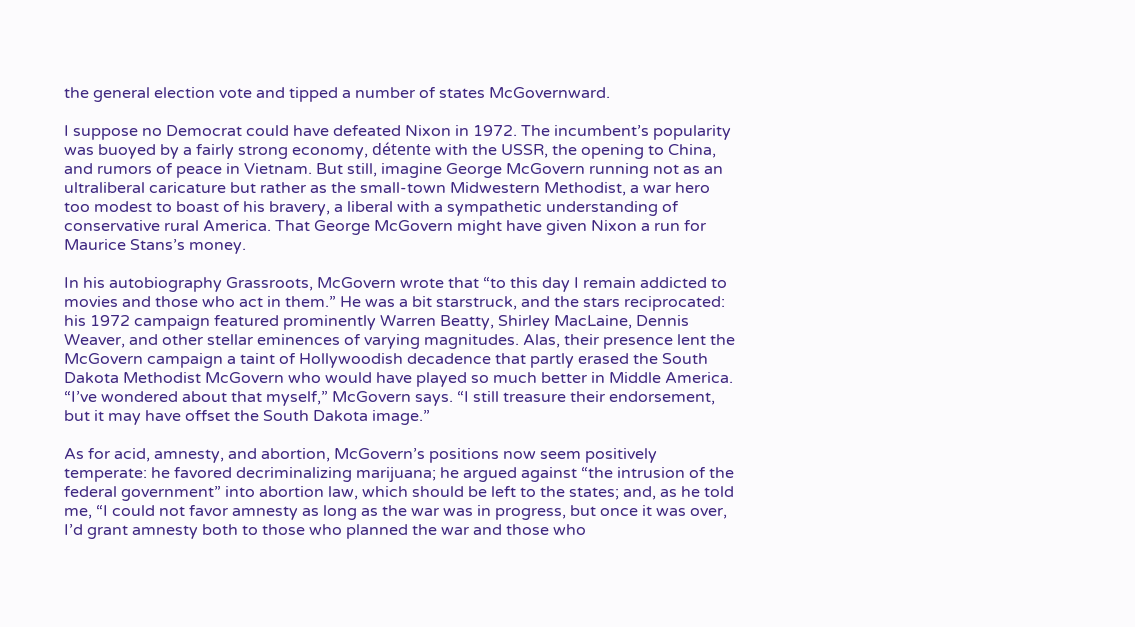the general election vote and tipped a number of states McGovernward.

I suppose no Democrat could have defeated Nixon in 1972. The incumbent’s popularity was buoyed by a fairly strong economy, détente with the USSR, the opening to China, and rumors of peace in Vietnam. But still, imagine George McGovern running not as an ultraliberal caricature but rather as the small-town Midwestern Methodist, a war hero too modest to boast of his bravery, a liberal with a sympathetic understanding of conservative rural America. That George McGovern might have given Nixon a run for Maurice Stans’s money.

In his autobiography Grassroots, McGovern wrote that “to this day I remain addicted to movies and those who act in them.” He was a bit starstruck, and the stars reciprocated: his 1972 campaign featured prominently Warren Beatty, Shirley MacLaine, Dennis Weaver, and other stellar eminences of varying magnitudes. Alas, their presence lent the McGovern campaign a taint of Hollywoodish decadence that partly erased the South Dakota Methodist McGovern who would have played so much better in Middle America. “I’ve wondered about that myself,” McGovern says. “I still treasure their endorsement, but it may have offset the South Dakota image.”

As for acid, amnesty, and abortion, McGovern’s positions now seem positively temperate: he favored decriminalizing marijuana; he argued against “the intrusion of the federal government” into abortion law, which should be left to the states; and, as he told me, “I could not favor amnesty as long as the war was in progress, but once it was over, I’d grant amnesty both to those who planned the war and those who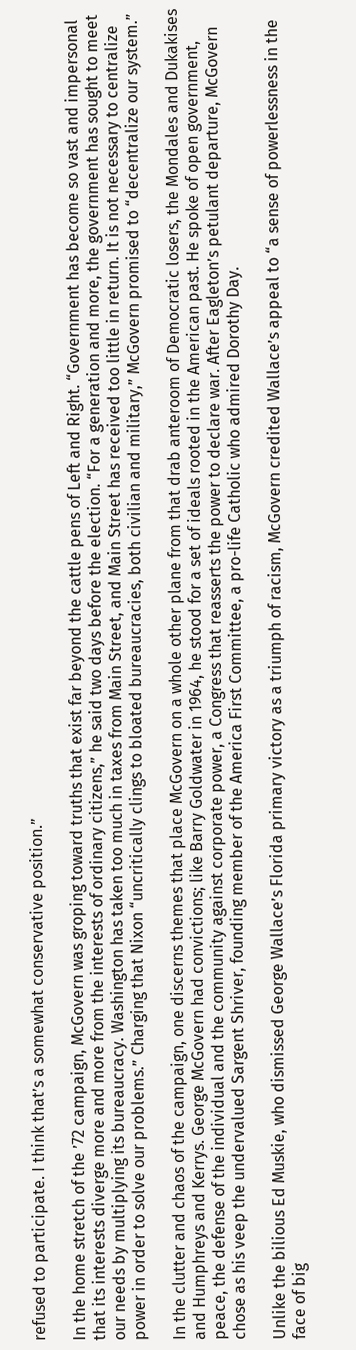refused to participate. I think that’s a somewhat conservative position.”

In the home stretch of the ’72 campaign, McGovern was groping toward truths that exist far beyond the cattle pens of Left and Right. “Government has become so vast and impersonal that its interests diverge more and more from the interests of ordinary citizens,” he said two days before the election. “For a generation and more, the government has sought to meet our needs by multiplying its bureaucracy. Washington has taken too much in taxes from Main Street, and Main Street has received too little in return. It is not necessary to centralize power in order to solve our problems.” Charging that Nixon “uncritically clings to bloated bureaucracies, both civilian and military,” McGovern promised to “decentralize our system.”

In the clutter and chaos of the campaign, one discerns themes that place McGovern on a whole other plane from that drab anteroom of Democratic losers, the Mondales and Dukakises and Humphreys and Kerrys. George McGovern had convictions; like Barry Goldwater in 1964, he stood for a set of ideals rooted in the American past. He spoke of open government, peace, the defense of the individual and the community against corporate power, a Congress that reasserts the power to declare war. After Eagleton’s petulant departure, McGovern chose as his veep the undervalued Sargent Shriver, founding member of the America First Committee, a pro-life Catholic who admired Dorothy Day.

Unlike the bilious Ed Muskie, who dismissed George Wallace’s Florida primary victory as a triumph of racism, McGovern credited Wallace’s appeal to “a sense of powerlessness in the face of big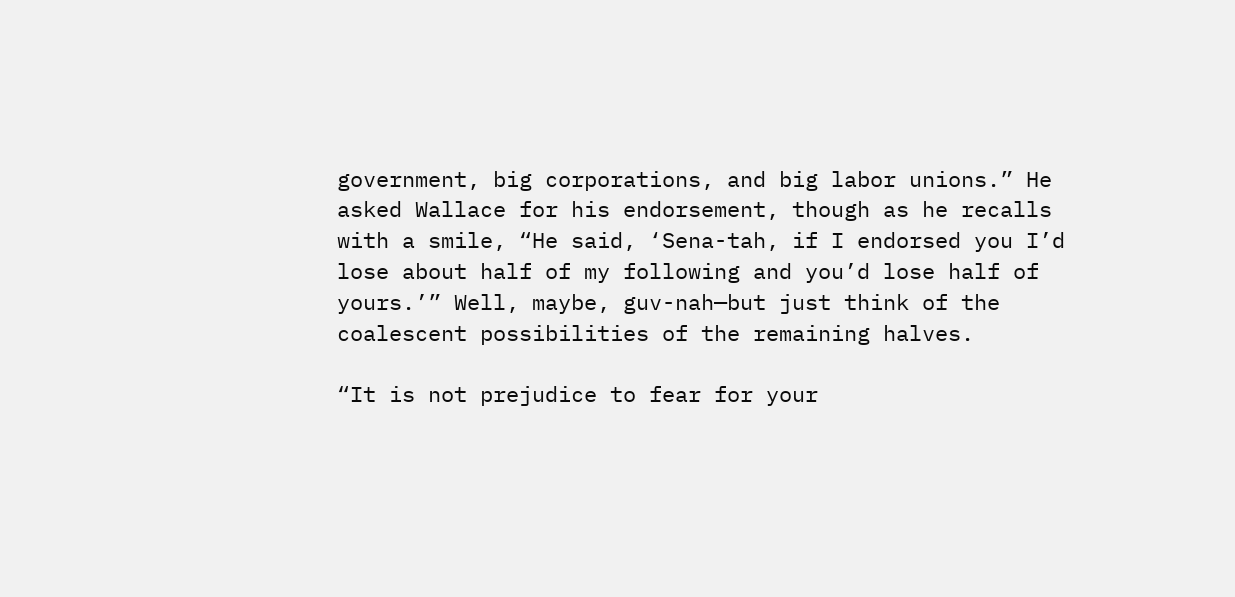government, big corporations, and big labor unions.” He asked Wallace for his endorsement, though as he recalls with a smile, “He said, ‘Sena-tah, if I endorsed you I’d lose about half of my following and you’d lose half of yours.’” Well, maybe, guv-nah—but just think of the coalescent possibilities of the remaining halves.

“It is not prejudice to fear for your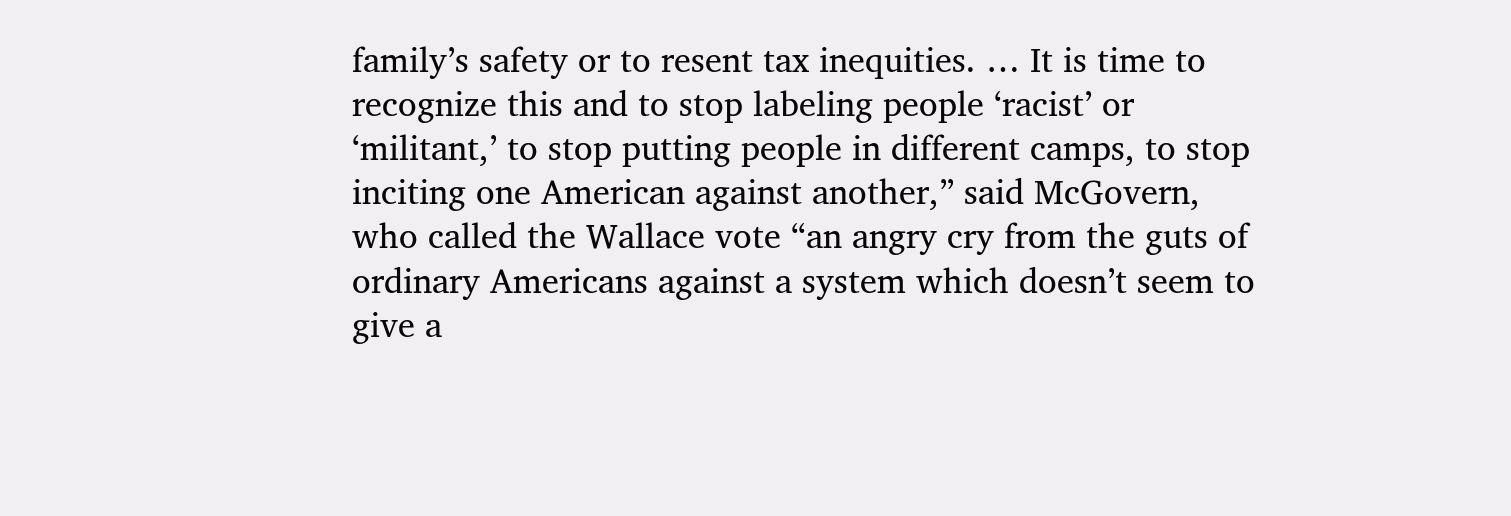family’s safety or to resent tax inequities. … It is time to recognize this and to stop labeling people ‘racist’ or ‘militant,’ to stop putting people in different camps, to stop inciting one American against another,” said McGovern, who called the Wallace vote “an angry cry from the guts of ordinary Americans against a system which doesn’t seem to give a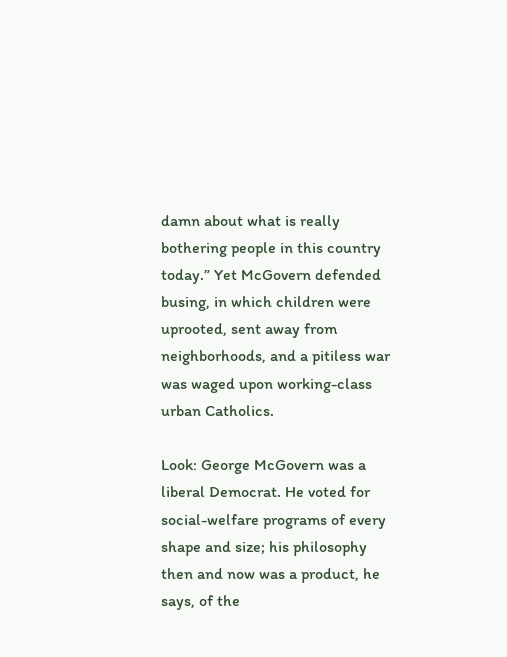damn about what is really bothering people in this country today.” Yet McGovern defended busing, in which children were uprooted, sent away from neighborhoods, and a pitiless war was waged upon working-class urban Catholics.

Look: George McGovern was a liberal Democrat. He voted for social-welfare programs of every shape and size; his philosophy then and now was a product, he says, of the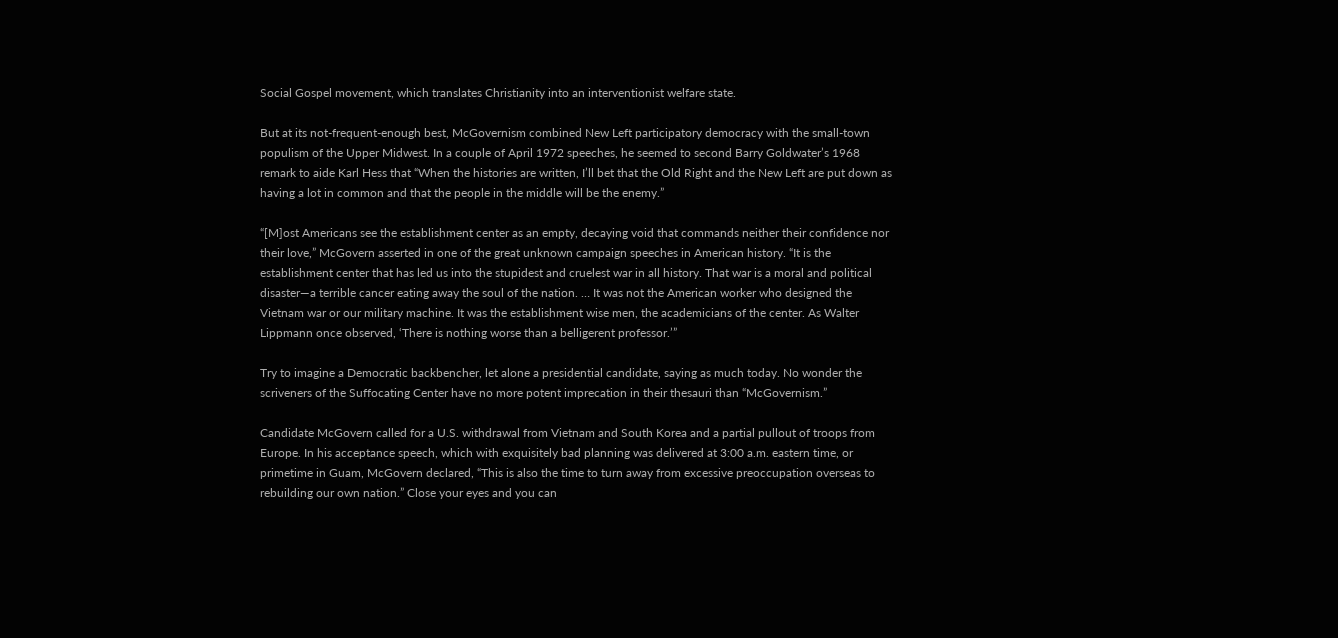Social Gospel movement, which translates Christianity into an interventionist welfare state.

But at its not-frequent-enough best, McGovernism combined New Left participatory democracy with the small-town populism of the Upper Midwest. In a couple of April 1972 speeches, he seemed to second Barry Goldwater’s 1968 remark to aide Karl Hess that “When the histories are written, I’ll bet that the Old Right and the New Left are put down as having a lot in common and that the people in the middle will be the enemy.”

“[M]ost Americans see the establishment center as an empty, decaying void that commands neither their confidence nor their love,” McGovern asserted in one of the great unknown campaign speeches in American history. “It is the establishment center that has led us into the stupidest and cruelest war in all history. That war is a moral and political disaster—a terrible cancer eating away the soul of the nation. … It was not the American worker who designed the Vietnam war or our military machine. It was the establishment wise men, the academicians of the center. As Walter Lippmann once observed, ‘There is nothing worse than a belligerent professor.’”

Try to imagine a Democratic backbencher, let alone a presidential candidate, saying as much today. No wonder the scriveners of the Suffocating Center have no more potent imprecation in their thesauri than “McGovernism.”

Candidate McGovern called for a U.S. withdrawal from Vietnam and South Korea and a partial pullout of troops from Europe. In his acceptance speech, which with exquisitely bad planning was delivered at 3:00 a.m. eastern time, or primetime in Guam, McGovern declared, “This is also the time to turn away from excessive preoccupation overseas to rebuilding our own nation.” Close your eyes and you can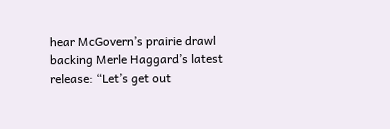hear McGovern’s prairie drawl backing Merle Haggard’s latest release: “Let’s get out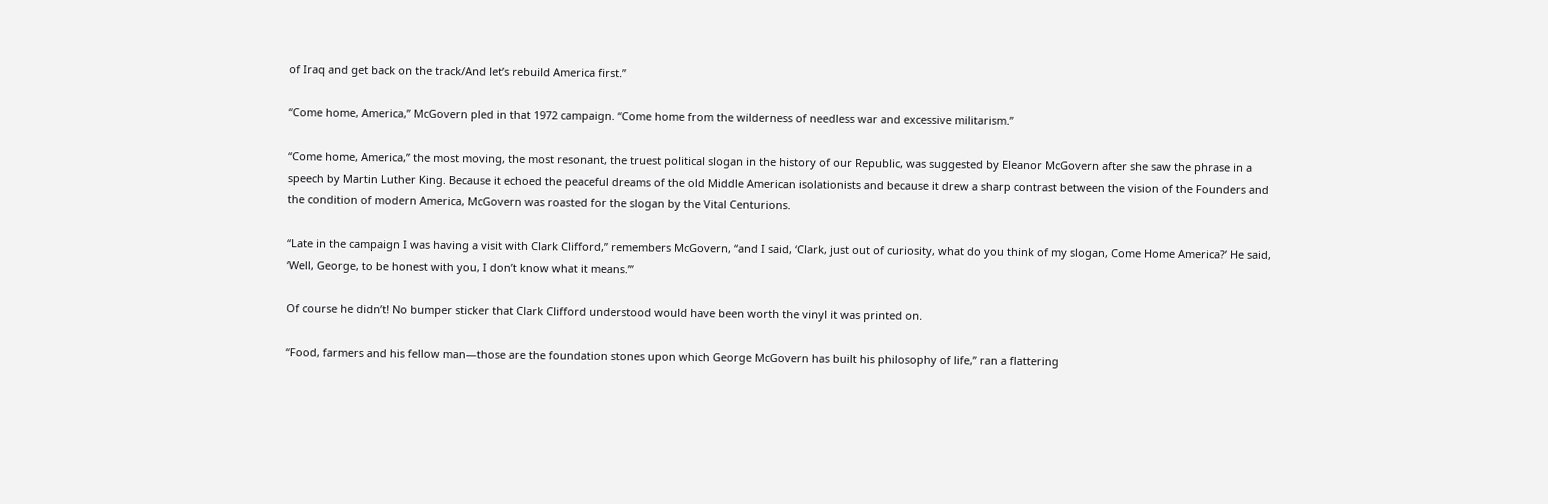of Iraq and get back on the track/And let’s rebuild America first.”

“Come home, America,” McGovern pled in that 1972 campaign. “Come home from the wilderness of needless war and excessive militarism.”

“Come home, America,” the most moving, the most resonant, the truest political slogan in the history of our Republic, was suggested by Eleanor McGovern after she saw the phrase in a speech by Martin Luther King. Because it echoed the peaceful dreams of the old Middle American isolationists and because it drew a sharp contrast between the vision of the Founders and the condition of modern America, McGovern was roasted for the slogan by the Vital Centurions.

“Late in the campaign I was having a visit with Clark Clifford,” remembers McGovern, “and I said, ‘Clark, just out of curiosity, what do you think of my slogan, Come Home America?’ He said, ‘Well, George, to be honest with you, I don’t know what it means.’”

Of course he didn’t! No bumper sticker that Clark Clifford understood would have been worth the vinyl it was printed on.

“Food, farmers and his fellow man—those are the foundation stones upon which George McGovern has built his philosophy of life,” ran a flattering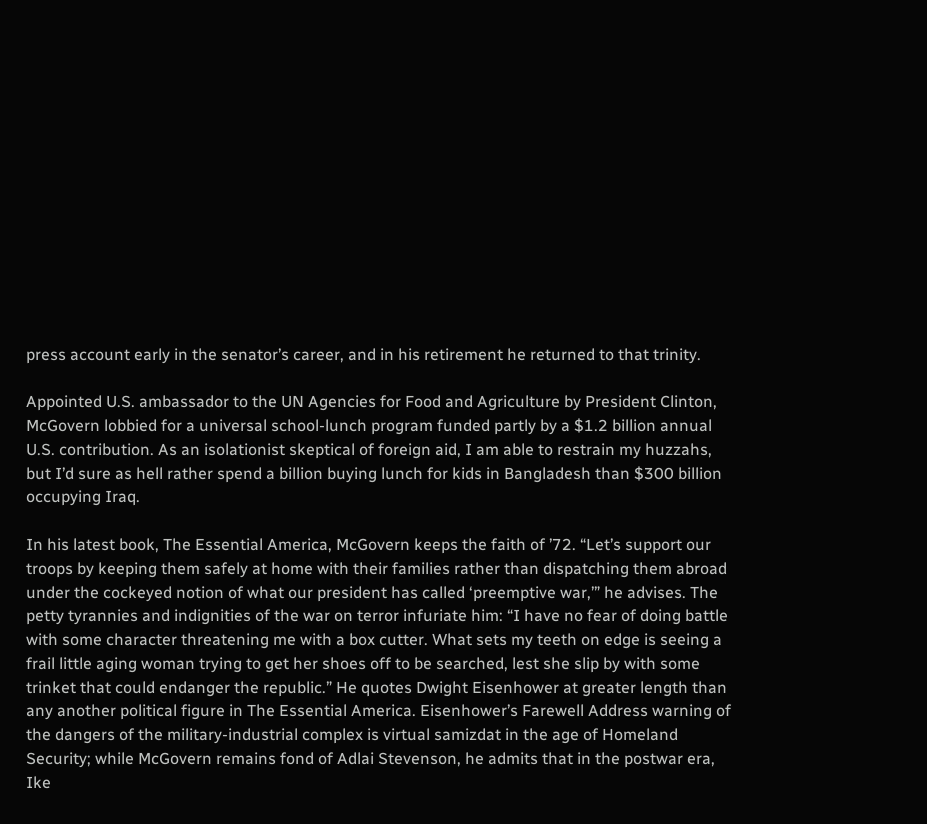press account early in the senator’s career, and in his retirement he returned to that trinity.

Appointed U.S. ambassador to the UN Agencies for Food and Agriculture by President Clinton, McGovern lobbied for a universal school-lunch program funded partly by a $1.2 billion annual U.S. contribution. As an isolationist skeptical of foreign aid, I am able to restrain my huzzahs, but I’d sure as hell rather spend a billion buying lunch for kids in Bangladesh than $300 billion occupying Iraq.

In his latest book, The Essential America, McGovern keeps the faith of ’72. “Let’s support our troops by keeping them safely at home with their families rather than dispatching them abroad under the cockeyed notion of what our president has called ‘preemptive war,’” he advises. The petty tyrannies and indignities of the war on terror infuriate him: “I have no fear of doing battle with some character threatening me with a box cutter. What sets my teeth on edge is seeing a frail little aging woman trying to get her shoes off to be searched, lest she slip by with some trinket that could endanger the republic.” He quotes Dwight Eisenhower at greater length than any another political figure in The Essential America. Eisenhower’s Farewell Address warning of the dangers of the military-industrial complex is virtual samizdat in the age of Homeland Security; while McGovern remains fond of Adlai Stevenson, he admits that in the postwar era, Ike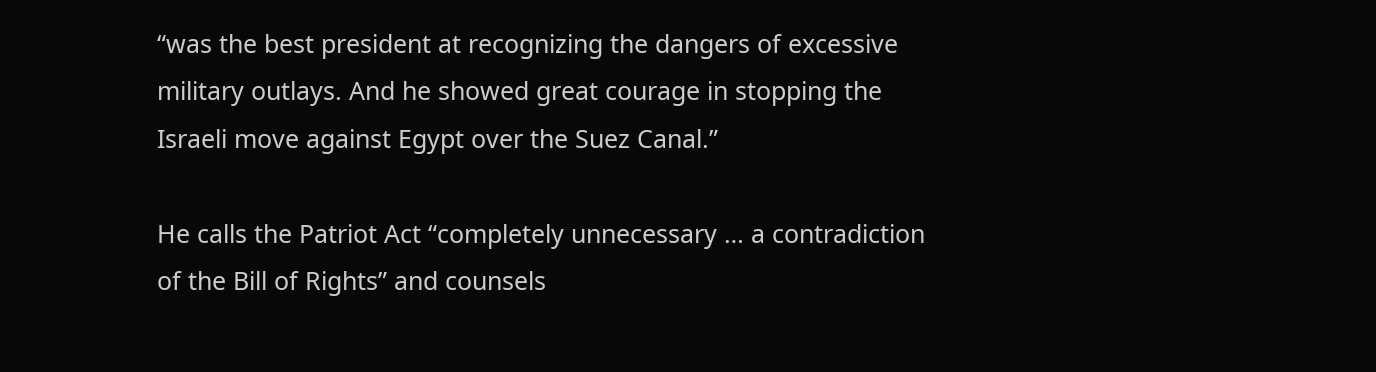“was the best president at recognizing the dangers of excessive military outlays. And he showed great courage in stopping the Israeli move against Egypt over the Suez Canal.”

He calls the Patriot Act “completely unnecessary … a contradiction of the Bill of Rights” and counsels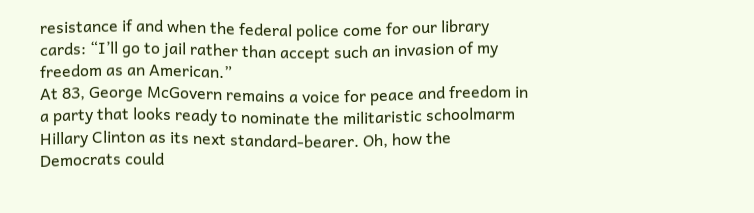resistance if and when the federal police come for our library cards: “I’ll go to jail rather than accept such an invasion of my freedom as an American.”
At 83, George McGovern remains a voice for peace and freedom in a party that looks ready to nominate the militaristic schoolmarm Hillary Clinton as its next standard-bearer. Oh, how the Democrats could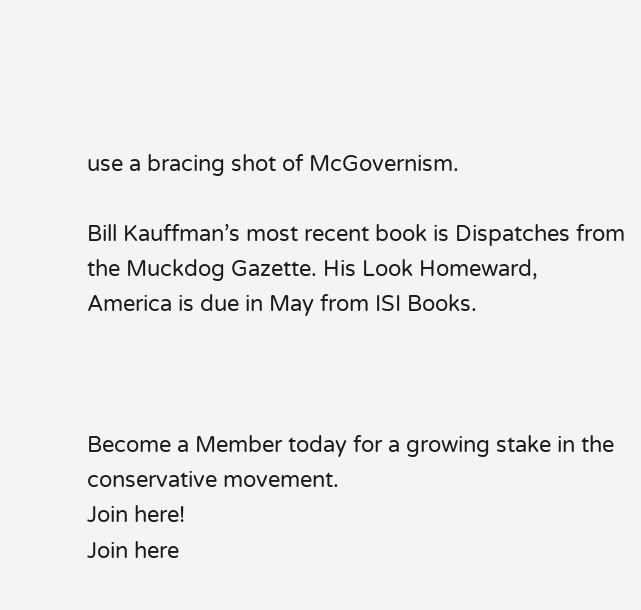use a bracing shot of McGovernism.

Bill Kauffman’s most recent book is Dispatches from the Muckdog Gazette. His Look Homeward, America is due in May from ISI Books.



Become a Member today for a growing stake in the conservative movement.
Join here!
Join here